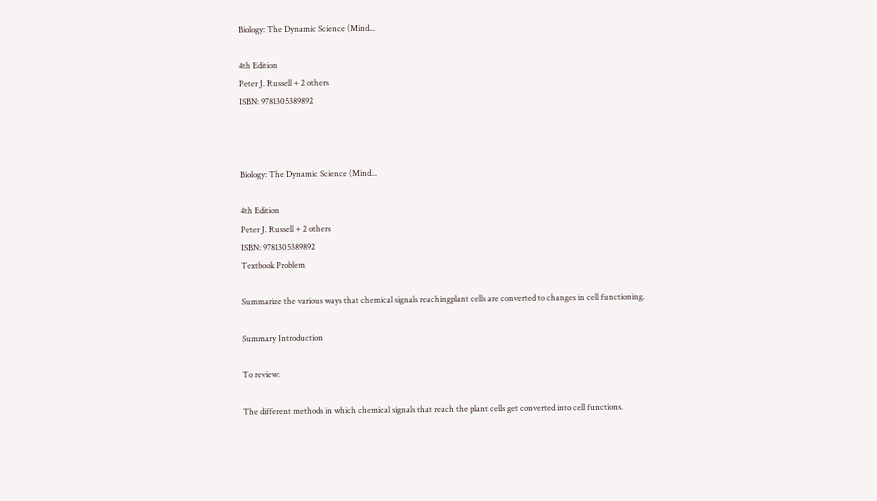Biology: The Dynamic Science (Mind...

4th Edition
Peter J. Russell + 2 others
ISBN: 9781305389892



Biology: The Dynamic Science (Mind...

4th Edition
Peter J. Russell + 2 others
ISBN: 9781305389892
Textbook Problem

Summarize the various ways that chemical signals reachingplant cells are converted to changes in cell functioning.

Summary Introduction

To review:

The different methods in which chemical signals that reach the plant cells get converted into cell functions.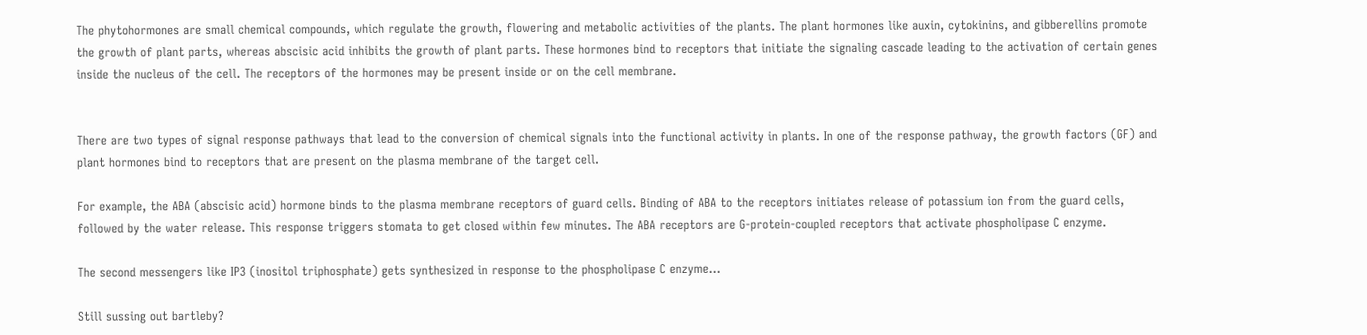The phytohormones are small chemical compounds, which regulate the growth, flowering and metabolic activities of the plants. The plant hormones like auxin, cytokinins, and gibberellins promote the growth of plant parts, whereas abscisic acid inhibits the growth of plant parts. These hormones bind to receptors that initiate the signaling cascade leading to the activation of certain genes inside the nucleus of the cell. The receptors of the hormones may be present inside or on the cell membrane.


There are two types of signal response pathways that lead to the conversion of chemical signals into the functional activity in plants. In one of the response pathway, the growth factors (GF) and plant hormones bind to receptors that are present on the plasma membrane of the target cell.

For example, the ABA (abscisic acid) hormone binds to the plasma membrane receptors of guard cells. Binding of ABA to the receptors initiates release of potassium ion from the guard cells, followed by the water release. This response triggers stomata to get closed within few minutes. The ABA receptors are G-protein-coupled receptors that activate phospholipase C enzyme.

The second messengers like IP3 (inositol triphosphate) gets synthesized in response to the phospholipase C enzyme...

Still sussing out bartleby?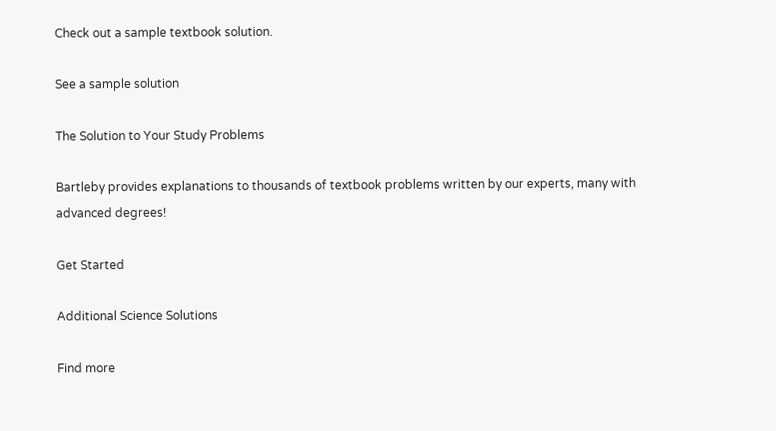Check out a sample textbook solution.

See a sample solution

The Solution to Your Study Problems

Bartleby provides explanations to thousands of textbook problems written by our experts, many with advanced degrees!

Get Started

Additional Science Solutions

Find more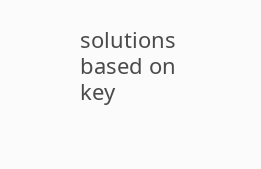solutions based on key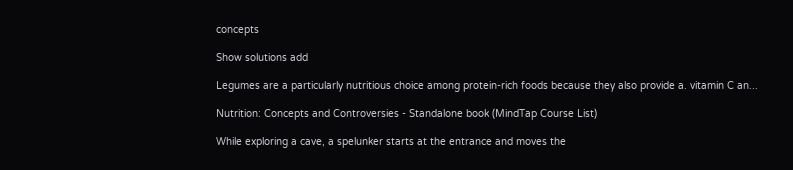concepts

Show solutions add

Legumes are a particularly nutritious choice among protein-rich foods because they also provide a. vitamin C an...

Nutrition: Concepts and Controversies - Standalone book (MindTap Course List)

While exploring a cave, a spelunker starts at the entrance and moves the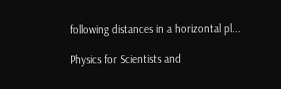following distances in a horizontal pl...

Physics for Scientists and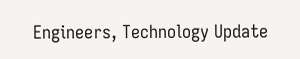Engineers, Technology Update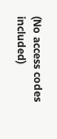(No access codes included)